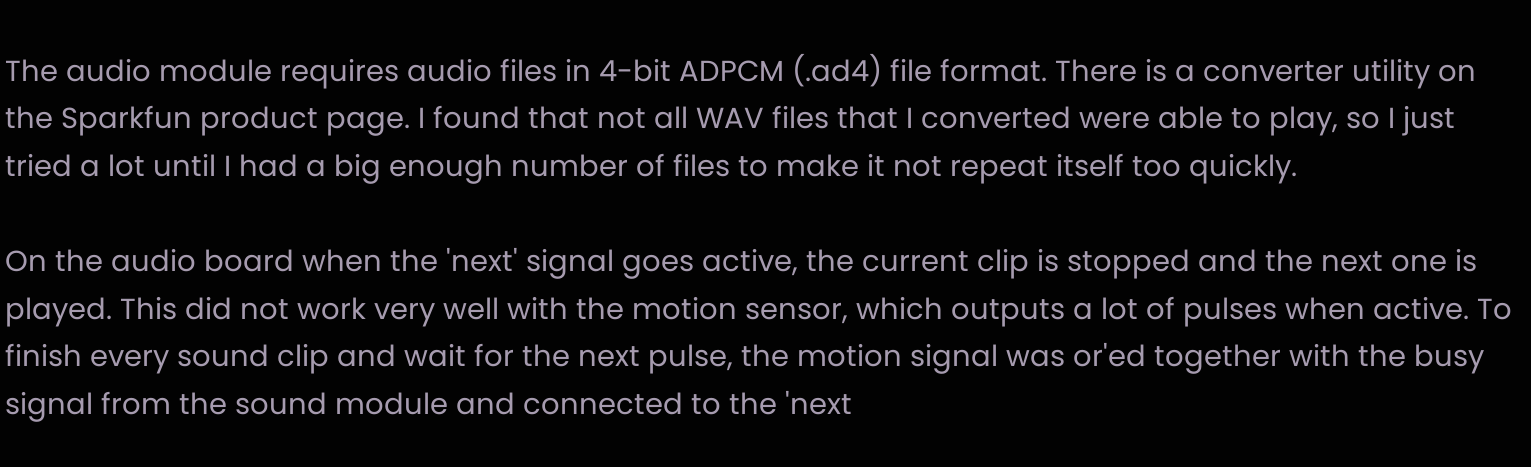The audio module requires audio files in 4-bit ADPCM (.ad4) file format. There is a converter utility on the Sparkfun product page. I found that not all WAV files that I converted were able to play, so I just tried a lot until I had a big enough number of files to make it not repeat itself too quickly.

On the audio board when the 'next' signal goes active, the current clip is stopped and the next one is played. This did not work very well with the motion sensor, which outputs a lot of pulses when active. To finish every sound clip and wait for the next pulse, the motion signal was or'ed together with the busy signal from the sound module and connected to the 'next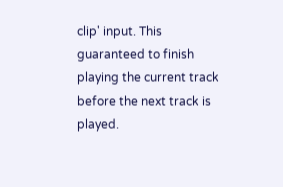clip' input. This guaranteed to finish playing the current track before the next track is played.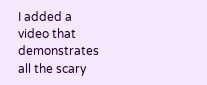I added a video that demonstrates all the scary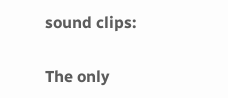sound clips:

The only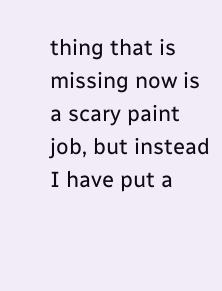thing that is missing now is a scary paint job, but instead I have put a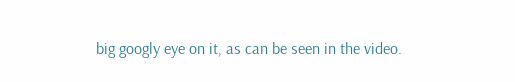big googly eye on it, as can be seen in the video.